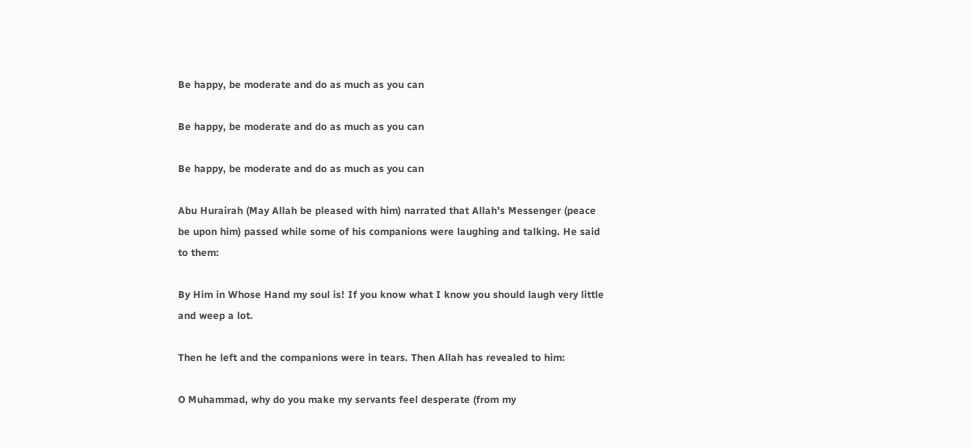Be happy, be moderate and do as much as you can

Be happy, be moderate and do as much as you can

Be happy, be moderate and do as much as you can

Abu Hurairah (May Allah be pleased with him) narrated that Allah’s Messenger (peace be upon him) passed while some of his companions were laughing and talking. He said to them:

By Him in Whose Hand my soul is! If you know what I know you should laugh very little and weep a lot.

Then he left and the companions were in tears. Then Allah has revealed to him:

O Muhammad, why do you make my servants feel desperate (from my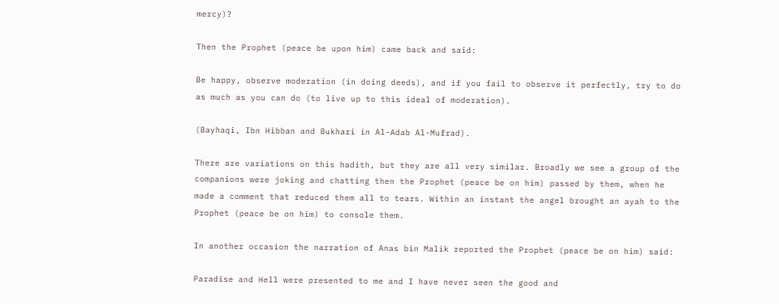mercy)?

Then the Prophet (peace be upon him) came back and said:

Be happy, observe moderation (in doing deeds), and if you fail to observe it perfectly, try to do as much as you can do (to live up to this ideal of moderation).

(Bayhaqi, Ibn Hibban and Bukhari in Al-Adab Al-Mufrad).

There are variations on this hadith, but they are all very similar. Broadly we see a group of the companions were joking and chatting then the Prophet (peace be on him) passed by them, when he made a comment that reduced them all to tears. Within an instant the angel brought an ayah to the Prophet (peace be on him) to console them.

In another occasion the narration of Anas bin Malik reported the Prophet (peace be on him) said:

Paradise and Hell were presented to me and I have never seen the good and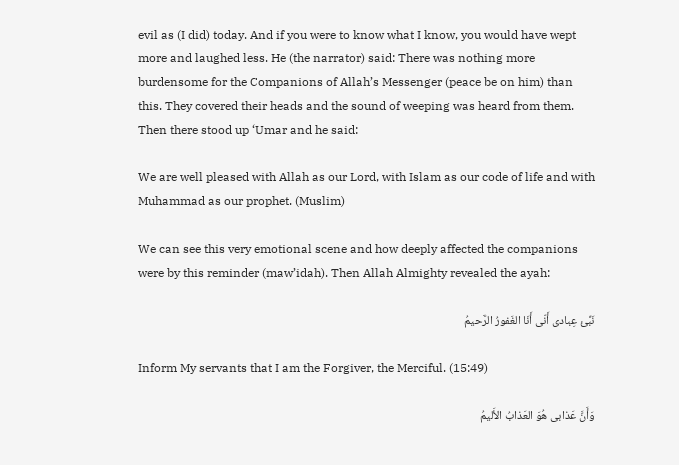evil as (I did) today. And if you were to know what I know, you would have wept more and laughed less. He (the narrator) said: There was nothing more burdensome for the Companions of Allah’s Messenger (peace be on him) than this. They covered their heads and the sound of weeping was heard from them. Then there stood up ‘Umar and he said:

We are well pleased with Allah as our Lord, with Islam as our code of life and with Muhammad as our prophet. (Muslim)

We can see this very emotional scene and how deeply affected the companions were by this reminder (maw’idah). Then Allah Almighty revealed the ayah:

نَبِّئ عِبادى أَنّى أَنَا الغَفورُ الرَّحيمُ

Inform My servants that I am the Forgiver, the Merciful. (15:49)

وَأَنَّ عَذابى هُوَ العَذابُ الأَليمُ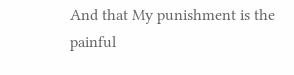And that My punishment is the painful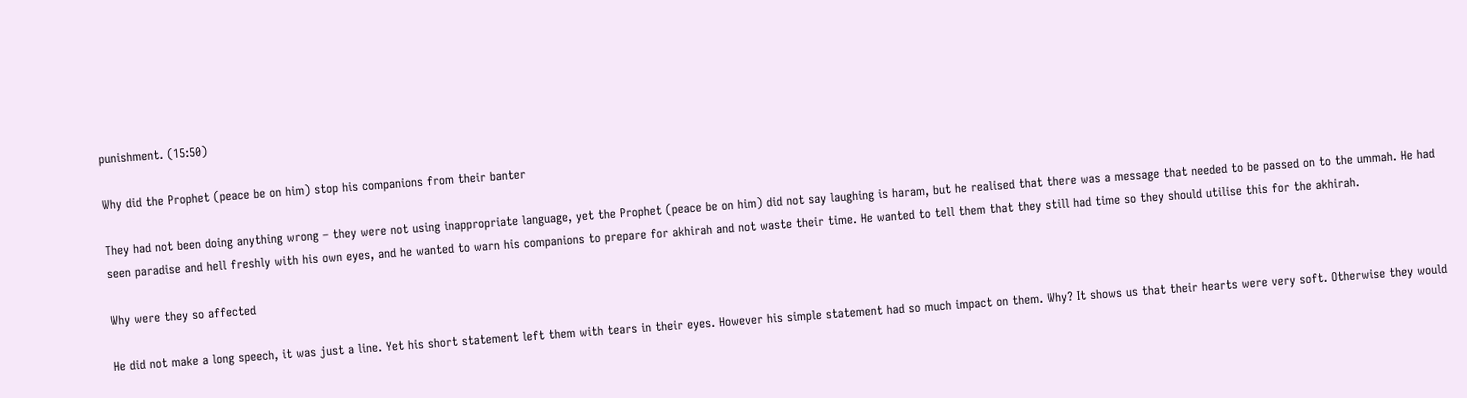punishment. (15:50)

Why did the Prophet (peace be on him) stop his companions from their banter

They had not been doing anything wrong – they were not using inappropriate language, yet the Prophet (peace be on him) did not say laughing is haram, but he realised that there was a message that needed to be passed on to the ummah. He had seen paradise and hell freshly with his own eyes, and he wanted to warn his companions to prepare for akhirah and not waste their time. He wanted to tell them that they still had time so they should utilise this for the akhirah.

Why were they so affected

He did not make a long speech, it was just a line. Yet his short statement left them with tears in their eyes. However his simple statement had so much impact on them. Why? It shows us that their hearts were very soft. Otherwise they would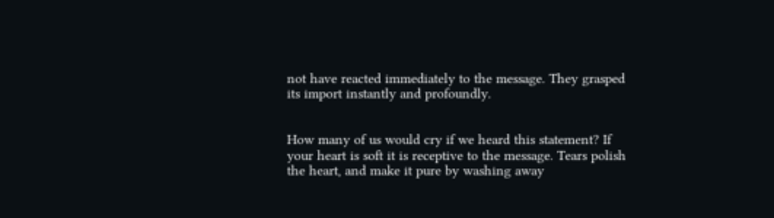not have reacted immediately to the message. They grasped its import instantly and profoundly.


How many of us would cry if we heard this statement? If your heart is soft it is receptive to the message. Tears polish the heart, and make it pure by washing away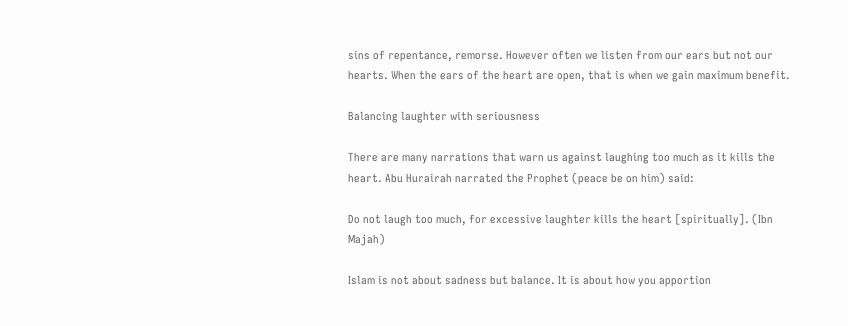sins of repentance, remorse. However often we listen from our ears but not our hearts. When the ears of the heart are open, that is when we gain maximum benefit.

Balancing laughter with seriousness

There are many narrations that warn us against laughing too much as it kills the heart. Abu Hurairah narrated the Prophet (peace be on him) said:

Do not laugh too much, for excessive laughter kills the heart [spiritually]. (Ibn Majah)

Islam is not about sadness but balance. It is about how you apportion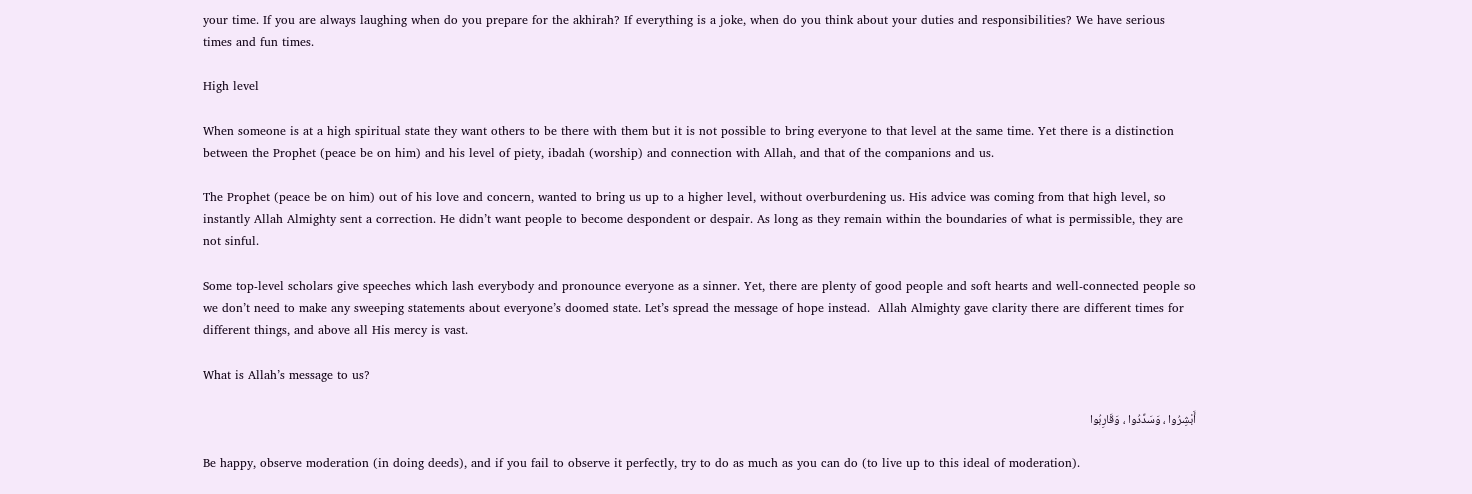your time. If you are always laughing when do you prepare for the akhirah? If everything is a joke, when do you think about your duties and responsibilities? We have serious times and fun times.

High level

When someone is at a high spiritual state they want others to be there with them but it is not possible to bring everyone to that level at the same time. Yet there is a distinction between the Prophet (peace be on him) and his level of piety, ibadah (worship) and connection with Allah, and that of the companions and us.

The Prophet (peace be on him) out of his love and concern, wanted to bring us up to a higher level, without overburdening us. His advice was coming from that high level, so instantly Allah Almighty sent a correction. He didn’t want people to become despondent or despair. As long as they remain within the boundaries of what is permissible, they are not sinful.

Some top-level scholars give speeches which lash everybody and pronounce everyone as a sinner. Yet, there are plenty of good people and soft hearts and well-connected people so we don’t need to make any sweeping statements about everyone’s doomed state. Let’s spread the message of hope instead.  Allah Almighty gave clarity there are different times for different things, and above all His mercy is vast.

What is Allah’s message to us?

أَبْشِرُوا ، وَسَدِّدُوا ، وَقَارِبُوا

Be happy, observe moderation (in doing deeds), and if you fail to observe it perfectly, try to do as much as you can do (to live up to this ideal of moderation).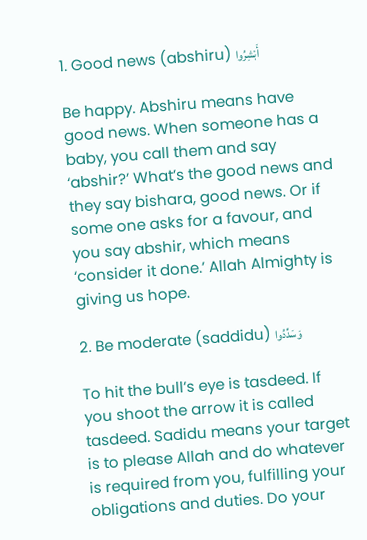1. Good news (abshiru) أَبْشِرُوا

Be happy. Abshiru means have good news. When someone has a baby, you call them and say ‘abshir?’ What’s the good news and they say bishara, good news. Or if some one asks for a favour, and you say abshir, which means ‘consider it done.’ Allah Almighty is giving us hope.

2. Be moderate (saddidu) وَسَدِّدُوا

To hit the bull’s eye is tasdeed. If you shoot the arrow it is called tasdeed. Sadidu means your target is to please Allah and do whatever is required from you, fulfilling your obligations and duties. Do your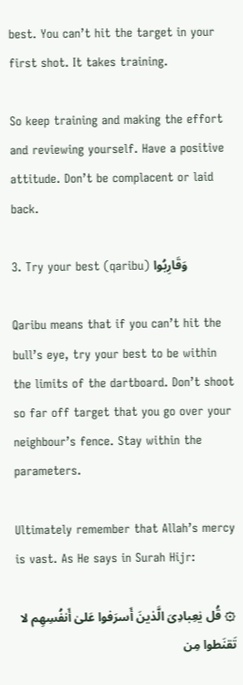best. You can’t hit the target in your first shot. It takes training.

So keep training and making the effort and reviewing yourself. Have a positive attitude. Don’t be complacent or laid back.

3. Try your best (qaribu) وَقَارِبُوا

Qaribu means that if you can’t hit the bull’s eye, try your best to be within the limits of the dartboard. Don’t shoot so far off target that you go over your neighbour’s fence. Stay within the parameters.

Ultimately remember that Allah’s mercy is vast. As He says in Surah Hijr:

۞ قُل يٰعِبادِىَ الَّذينَ أَسرَفوا عَلىٰ أَنفُسِهِم لا تَقنَطوا مِن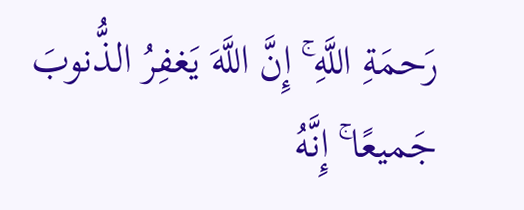رَحمَةِ اللَّهِ ۚ إِنَّ اللَّهَ يَغفِرُ الذُّنوبَ جَميعًا ۚ إِنَّهُ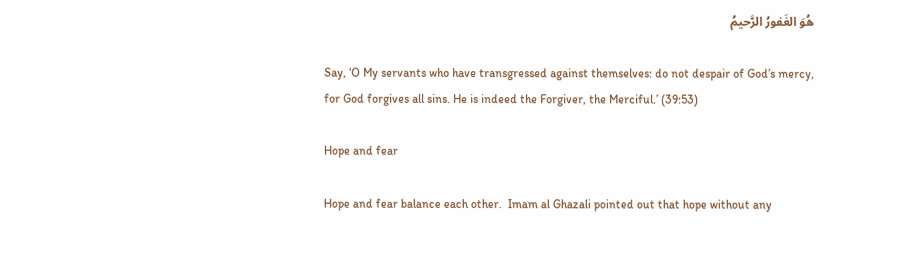هُوَ الغَفورُ الرَّحيمُ

Say, ‘O My servants who have transgressed against themselves: do not despair of God’s mercy, for God forgives all sins. He is indeed the Forgiver, the Merciful.’ (39:53)

Hope and fear

Hope and fear balance each other.  Imam al Ghazali pointed out that hope without any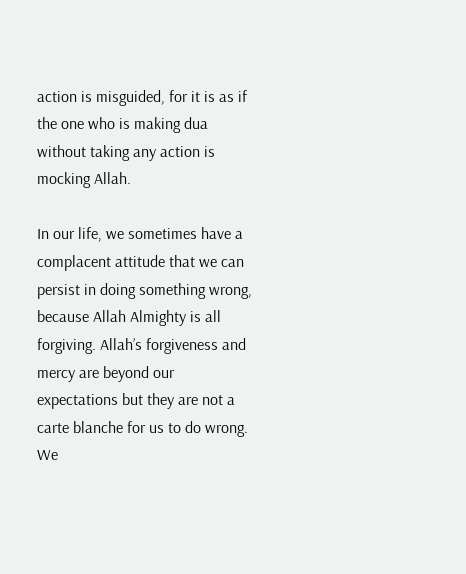action is misguided, for it is as if the one who is making dua without taking any action is mocking Allah.

In our life, we sometimes have a complacent attitude that we can persist in doing something wrong, because Allah Almighty is all forgiving. Allah’s forgiveness and mercy are beyond our expectations but they are not a carte blanche for us to do wrong. We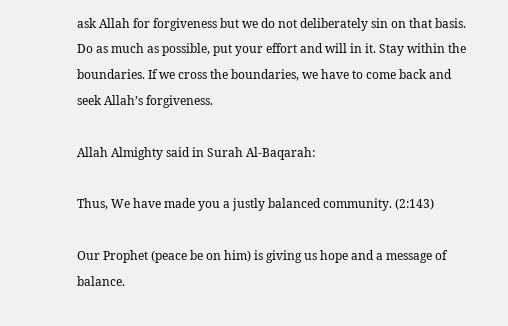ask Allah for forgiveness but we do not deliberately sin on that basis. Do as much as possible, put your effort and will in it. Stay within the boundaries. If we cross the boundaries, we have to come back and seek Allah’s forgiveness.

Allah Almighty said in Surah Al-Baqarah:

Thus, We have made you a justly balanced community. (2:143)

Our Prophet (peace be on him) is giving us hope and a message of balance.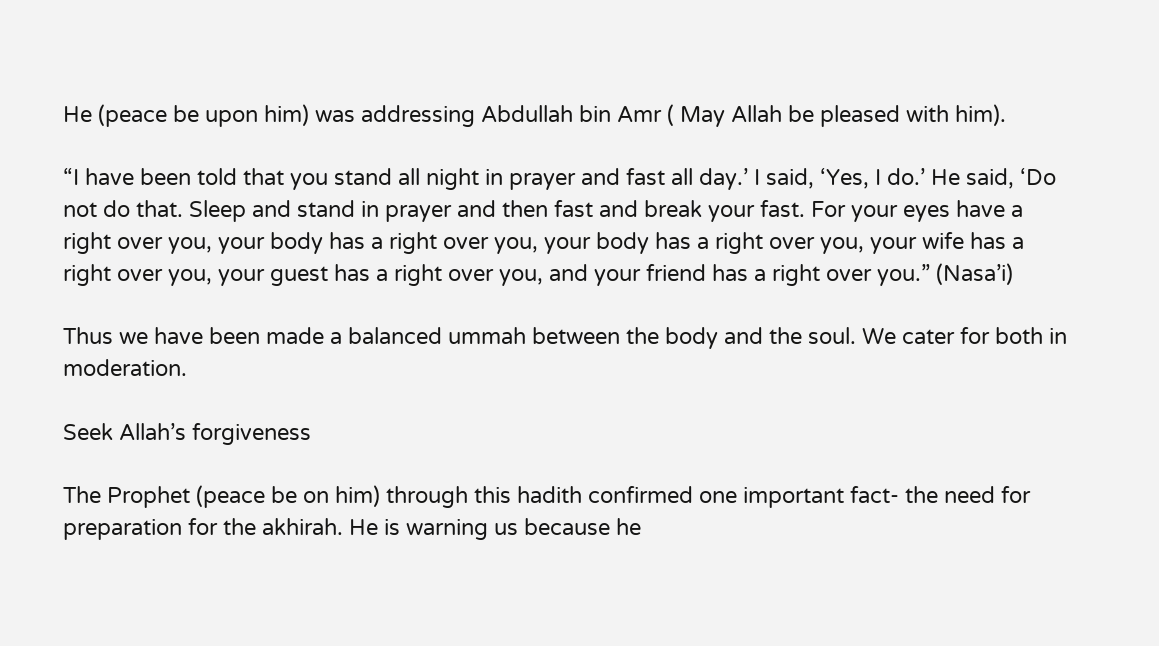He (peace be upon him) was addressing Abdullah bin Amr ( May Allah be pleased with him).

“I have been told that you stand all night in prayer and fast all day.’ I said, ‘Yes, I do.’ He said, ‘Do not do that. Sleep and stand in prayer and then fast and break your fast. For your eyes have a right over you, your body has a right over you, your body has a right over you, your wife has a right over you, your guest has a right over you, and your friend has a right over you.” (Nasa’i)

Thus we have been made a balanced ummah between the body and the soul. We cater for both in moderation.

Seek Allah’s forgiveness

The Prophet (peace be on him) through this hadith confirmed one important fact- the need for preparation for the akhirah. He is warning us because he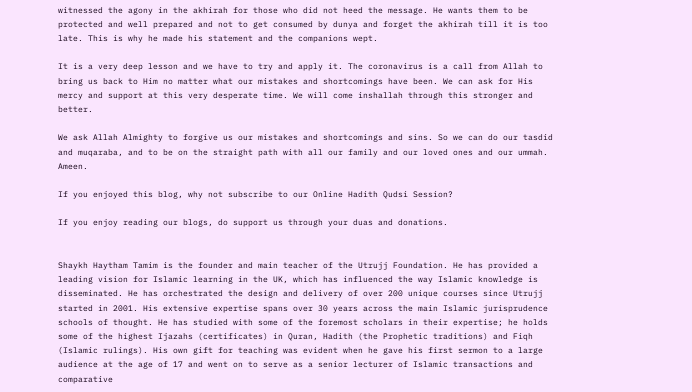witnessed the agony in the akhirah for those who did not heed the message. He wants them to be protected and well prepared and not to get consumed by dunya and forget the akhirah till it is too late. This is why he made his statement and the companions wept.

It is a very deep lesson and we have to try and apply it. The coronavirus is a call from Allah to bring us back to Him no matter what our mistakes and shortcomings have been. We can ask for His mercy and support at this very desperate time. We will come inshallah through this stronger and better.

We ask Allah Almighty to forgive us our mistakes and shortcomings and sins. So we can do our tasdid and muqaraba, and to be on the straight path with all our family and our loved ones and our ummah. Ameen.

If you enjoyed this blog, why not subscribe to our Online Hadith Qudsi Session?

If you enjoy reading our blogs, do support us through your duas and donations.


Shaykh Haytham Tamim is the founder and main teacher of the Utrujj Foundation. He has provided a leading vision for Islamic learning in the UK, which has influenced the way Islamic knowledge is disseminated. He has orchestrated the design and delivery of over 200 unique courses since Utrujj started in 2001. His extensive expertise spans over 30 years across the main Islamic jurisprudence schools of thought. He has studied with some of the foremost scholars in their expertise; he holds some of the highest Ijazahs (certificates) in Quran, Hadith (the Prophetic traditions) and Fiqh (Islamic rulings). His own gift for teaching was evident when he gave his first sermon to a large audience at the age of 17 and went on to serve as a senior lecturer of Islamic transactions and comparative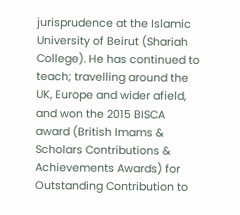jurisprudence at the Islamic University of Beirut (Shariah College). He has continued to teach; travelling around the UK, Europe and wider afield, and won the 2015 BISCA award (British Imams & Scholars Contributions & Achievements Awards) for Outstanding Contribution to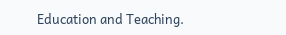Education and Teaching.